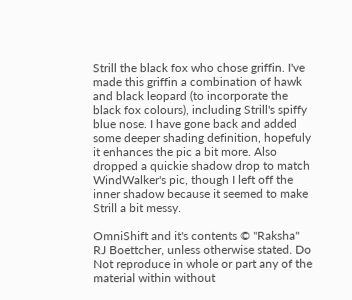Strill the black fox who chose griffin. I've made this griffin a combination of hawk and black leopard (to incorporate the black fox colours), including Strill's spiffy blue nose. I have gone back and added some deeper shading definition, hopefuly it enhances the pic a bit more. Also dropped a quickie shadow drop to match WindWalker's pic, though I left off the inner shadow because it seemed to make Strill a bit messy.

OmniShift and it's contents © "Raksha" RJ Boettcher, unless otherwise stated. Do Not reproduce in whole or part any of the material within without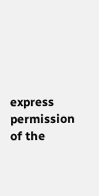express permission of the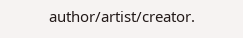author/artist/creator.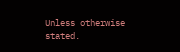Unless otherwise stated.